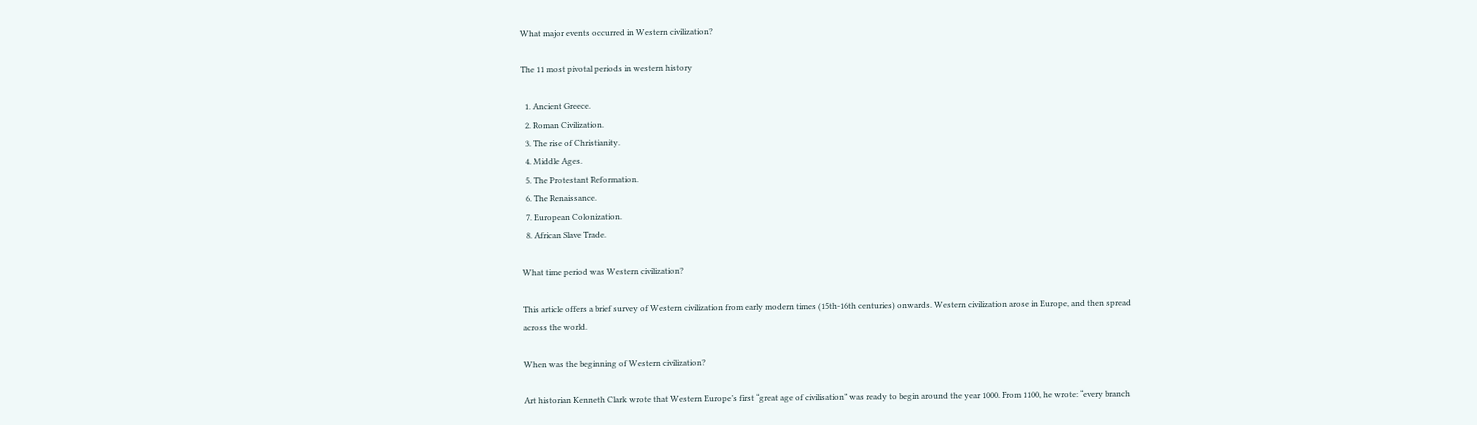What major events occurred in Western civilization?

The 11 most pivotal periods in western history

  1. Ancient Greece.
  2. Roman Civilization.
  3. The rise of Christianity.
  4. Middle Ages.
  5. The Protestant Reformation.
  6. The Renaissance.
  7. European Colonization.
  8. African Slave Trade.

What time period was Western civilization?

This article offers a brief survey of Western civilization from early modern times (15th-16th centuries) onwards. Western civilization arose in Europe, and then spread across the world.

When was the beginning of Western civilization?

Art historian Kenneth Clark wrote that Western Europe’s first “great age of civilisation” was ready to begin around the year 1000. From 1100, he wrote: “every branch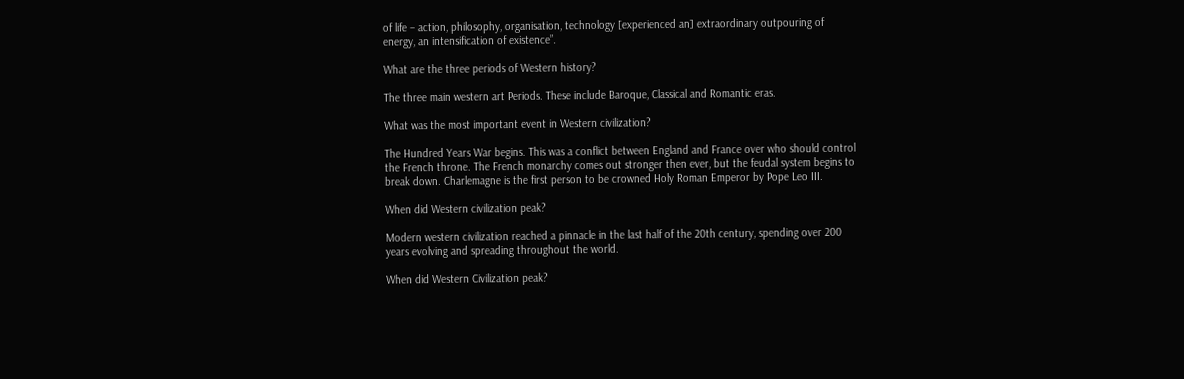of life – action, philosophy, organisation, technology [experienced an] extraordinary outpouring of energy, an intensification of existence”.

What are the three periods of Western history?

The three main western art Periods. These include Baroque, Classical and Romantic eras.

What was the most important event in Western civilization?

The Hundred Years War begins. This was a conflict between England and France over who should control the French throne. The French monarchy comes out stronger then ever, but the feudal system begins to break down. Charlemagne is the first person to be crowned Holy Roman Emperor by Pope Leo III.

When did Western civilization peak?

Modern western civilization reached a pinnacle in the last half of the 20th century, spending over 200 years evolving and spreading throughout the world.

When did Western Civilization peak?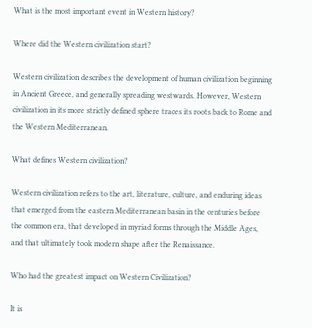What is the most important event in Western history?

Where did the Western civilization start?

Western civilization describes the development of human civilization beginning in Ancient Greece, and generally spreading westwards. However, Western civilization in its more strictly defined sphere traces its roots back to Rome and the Western Mediterranean.

What defines Western civilization?

Western civilization refers to the art, literature, culture, and enduring ideas that emerged from the eastern Mediterranean basin in the centuries before the common era, that developed in myriad forms through the Middle Ages, and that ultimately took modern shape after the Renaissance.

Who had the greatest impact on Western Civilization?

It is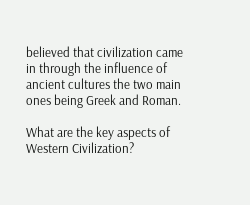believed that civilization came in through the influence of ancient cultures the two main ones being Greek and Roman.

What are the key aspects of Western Civilization?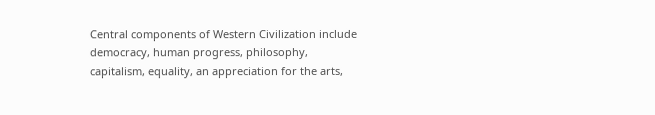Central components of Western Civilization include democracy, human progress, philosophy, capitalism, equality, an appreciation for the arts,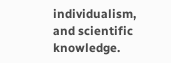individualism, and scientific knowledge.